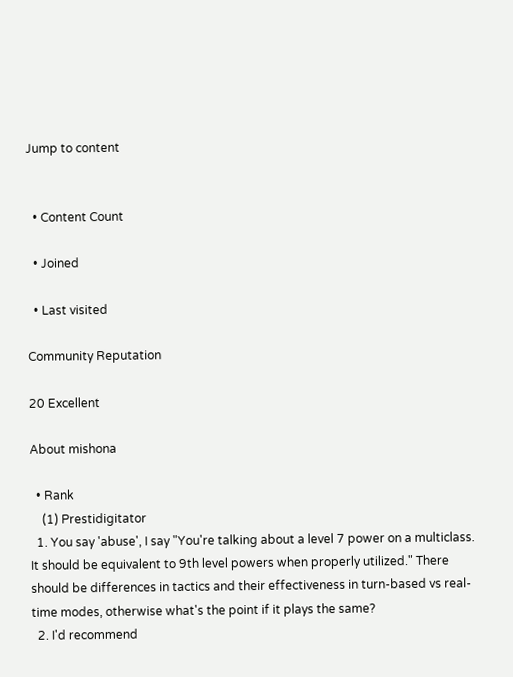Jump to content


  • Content Count

  • Joined

  • Last visited

Community Reputation

20 Excellent

About mishona

  • Rank
    (1) Prestidigitator
  1. You say 'abuse', I say "You're talking about a level 7 power on a multiclass. It should be equivalent to 9th level powers when properly utilized." There should be differences in tactics and their effectiveness in turn-based vs real-time modes, otherwise what's the point if it plays the same?
  2. I'd recommend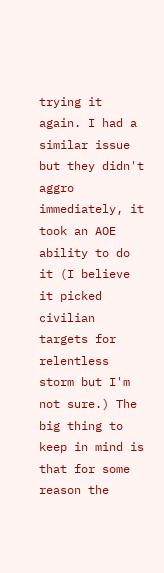trying it again. I had a similar issue but they didn't aggro immediately, it took an AOE ability to do it (I believe it picked civilian targets for relentless storm but I'm not sure.) The big thing to keep in mind is that for some reason the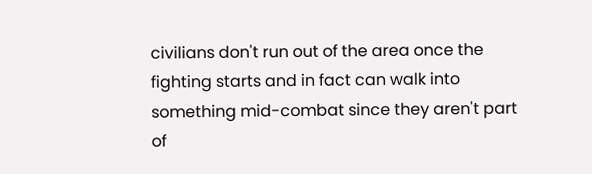civilians don't run out of the area once the fighting starts and in fact can walk into something mid-combat since they aren't part of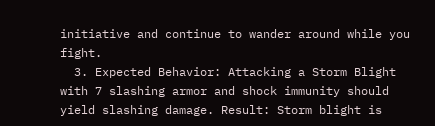initiative and continue to wander around while you fight.
  3. Expected Behavior: Attacking a Storm Blight with 7 slashing armor and shock immunity should yield slashing damage. Result: Storm blight is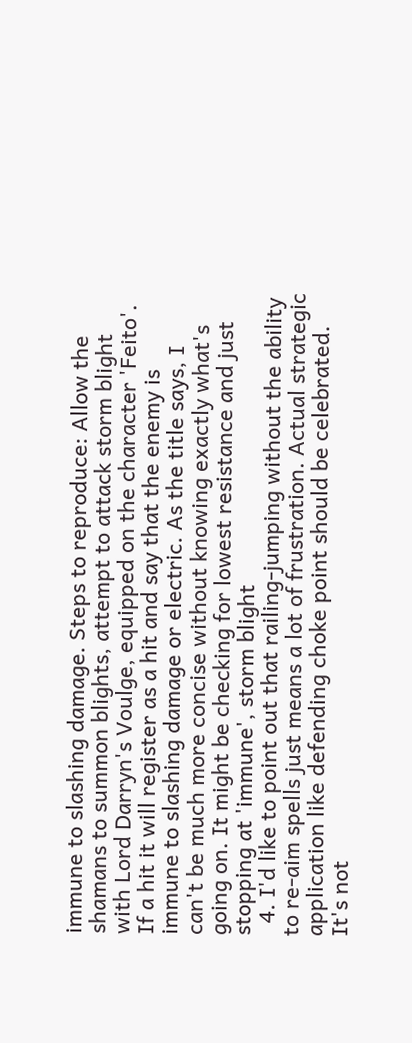immune to slashing damage. Steps to reproduce: Allow the shamans to summon blights, attempt to attack storm blight with Lord Darryn's Voulge, equipped on the character 'Feito'. If a hit it will register as a hit and say that the enemy is immune to slashing damage or electric. As the title says, I can't be much more concise without knowing exactly what's going on. It might be checking for lowest resistance and just stopping at 'immune', storm blight
  4. I'd like to point out that railing-jumping without the ability to re-aim spells just means a lot of frustration. Actual strategic application like defending choke point should be celebrated. It's not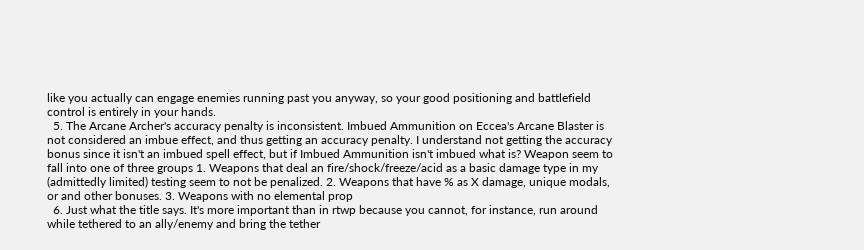like you actually can engage enemies running past you anyway, so your good positioning and battlefield control is entirely in your hands.
  5. The Arcane Archer's accuracy penalty is inconsistent. Imbued Ammunition on Eccea's Arcane Blaster is not considered an imbue effect, and thus getting an accuracy penalty. I understand not getting the accuracy bonus since it isn't an imbued spell effect, but if Imbued Ammunition isn't imbued what is? Weapon seem to fall into one of three groups 1. Weapons that deal an fire/shock/freeze/acid as a basic damage type in my (admittedly limited) testing seem to not be penalized. 2. Weapons that have % as X damage, unique modals, or and other bonuses. 3. Weapons with no elemental prop
  6. Just what the title says. It's more important than in rtwp because you cannot, for instance, run around while tethered to an ally/enemy and bring the tether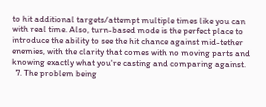to hit additional targets/attempt multiple times like you can with real time. Also, turn-based mode is the perfect place to introduce the ability to see the hit chance against mid-tether enemies, with the clarity that comes with no moving parts and knowing exactly what you're casting and comparing against.
  7. The problem being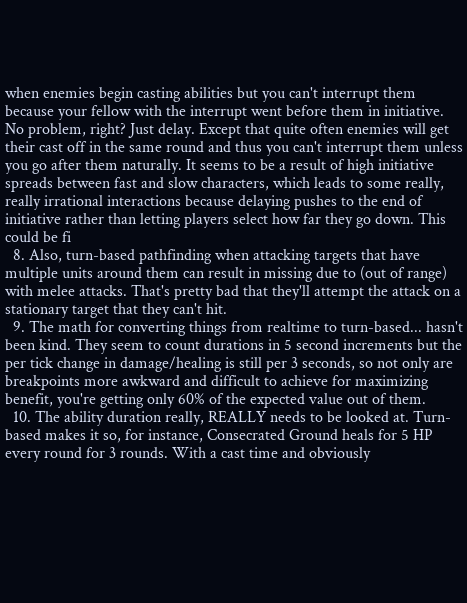when enemies begin casting abilities but you can't interrupt them because your fellow with the interrupt went before them in initiative. No problem, right? Just delay. Except that quite often enemies will get their cast off in the same round and thus you can't interrupt them unless you go after them naturally. It seems to be a result of high initiative spreads between fast and slow characters, which leads to some really, really irrational interactions because delaying pushes to the end of initiative rather than letting players select how far they go down. This could be fi
  8. Also, turn-based pathfinding when attacking targets that have multiple units around them can result in missing due to (out of range) with melee attacks. That's pretty bad that they'll attempt the attack on a stationary target that they can't hit.
  9. The math for converting things from realtime to turn-based... hasn't been kind. They seem to count durations in 5 second increments but the per tick change in damage/healing is still per 3 seconds, so not only are breakpoints more awkward and difficult to achieve for maximizing benefit, you're getting only 60% of the expected value out of them.
  10. The ability duration really, REALLY needs to be looked at. Turn-based makes it so, for instance, Consecrated Ground heals for 5 HP every round for 3 rounds. With a cast time and obviously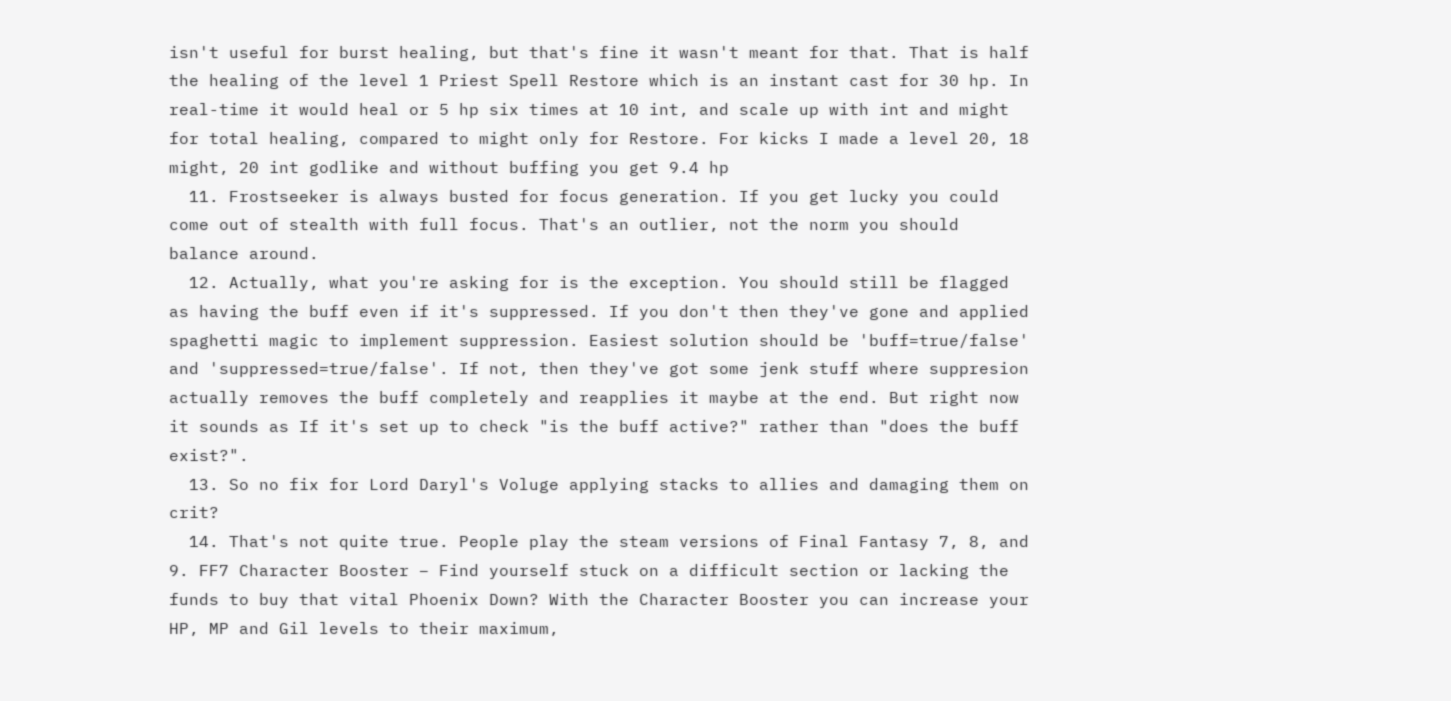isn't useful for burst healing, but that's fine it wasn't meant for that. That is half the healing of the level 1 Priest Spell Restore which is an instant cast for 30 hp. In real-time it would heal or 5 hp six times at 10 int, and scale up with int and might for total healing, compared to might only for Restore. For kicks I made a level 20, 18 might, 20 int godlike and without buffing you get 9.4 hp
  11. Frostseeker is always busted for focus generation. If you get lucky you could come out of stealth with full focus. That's an outlier, not the norm you should balance around.
  12. Actually, what you're asking for is the exception. You should still be flagged as having the buff even if it's suppressed. If you don't then they've gone and applied spaghetti magic to implement suppression. Easiest solution should be 'buff=true/false' and 'suppressed=true/false'. If not, then they've got some jenk stuff where suppresion actually removes the buff completely and reapplies it maybe at the end. But right now it sounds as If it's set up to check "is the buff active?" rather than "does the buff exist?".
  13. So no fix for Lord Daryl's Voluge applying stacks to allies and damaging them on crit?
  14. That's not quite true. People play the steam versions of Final Fantasy 7, 8, and 9. FF7 Character Booster – Find yourself stuck on a difficult section or lacking the funds to buy that vital Phoenix Down? With the Character Booster you can increase your HP, MP and Gil levels to their maximum,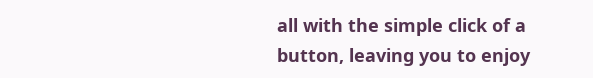all with the simple click of a button, leaving you to enjoy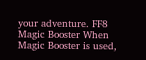your adventure. FF8 Magic Booster When Magic Booster is used,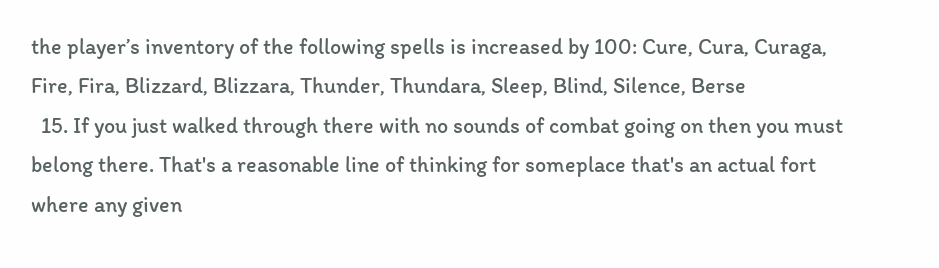the player’s inventory of the following spells is increased by 100: Cure, Cura, Curaga, Fire, Fira, Blizzard, Blizzara, Thunder, Thundara, Sleep, Blind, Silence, Berse
  15. If you just walked through there with no sounds of combat going on then you must belong there. That's a reasonable line of thinking for someplace that's an actual fort where any given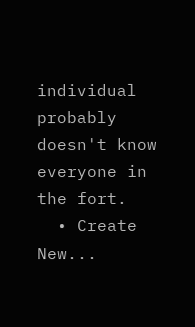individual probably doesn't know everyone in the fort.
  • Create New...